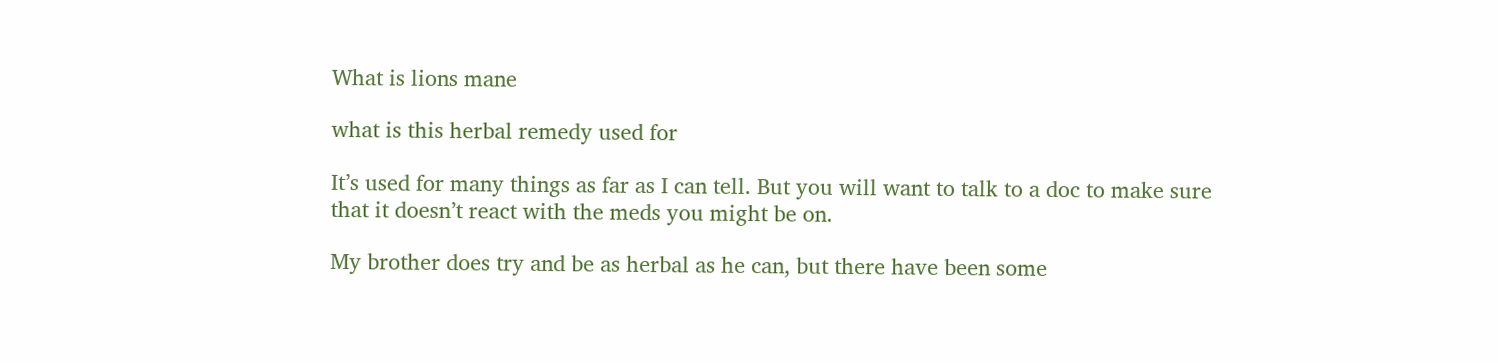What is lions mane

what is this herbal remedy used for

It’s used for many things as far as I can tell. But you will want to talk to a doc to make sure that it doesn’t react with the meds you might be on.

My brother does try and be as herbal as he can, but there have been some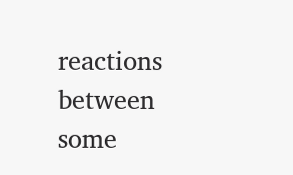reactions between some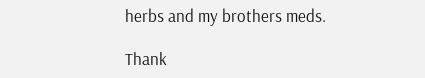herbs and my brothers meds.

Thank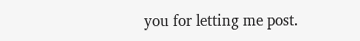you for letting me post.